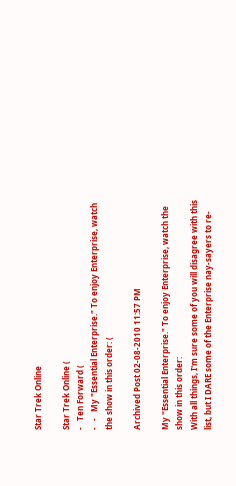Star Trek Online

Star Trek Online (
-   Ten Forward (
-   -   My "Essential Enterprise." To enjoy Enterprise, watch the show in this order: (

Archived Post 02-08-2010 11:57 PM

My "Essential Enterprise." To enjoy Enterprise, watch the show in this order:
With all things, I'm sure some of you will disagree with this list, but I DARE some of the Enterprise nay-sayers to re-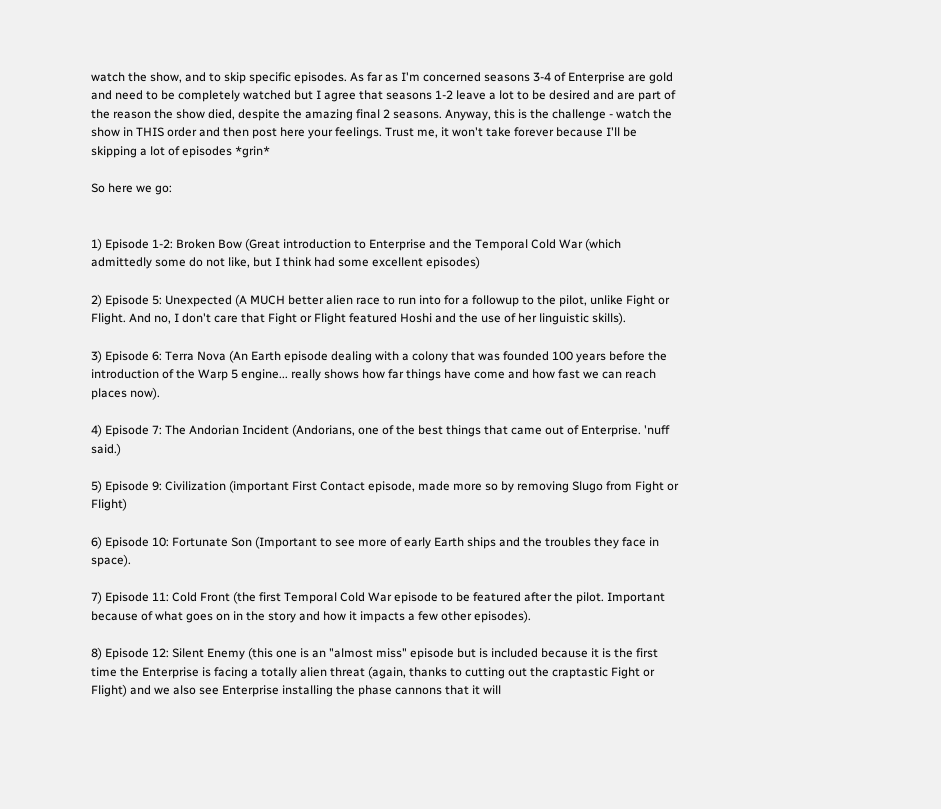watch the show, and to skip specific episodes. As far as I'm concerned seasons 3-4 of Enterprise are gold and need to be completely watched but I agree that seasons 1-2 leave a lot to be desired and are part of the reason the show died, despite the amazing final 2 seasons. Anyway, this is the challenge - watch the show in THIS order and then post here your feelings. Trust me, it won't take forever because I'll be skipping a lot of episodes *grin*

So here we go:


1) Episode 1-2: Broken Bow (Great introduction to Enterprise and the Temporal Cold War (which admittedly some do not like, but I think had some excellent episodes)

2) Episode 5: Unexpected (A MUCH better alien race to run into for a followup to the pilot, unlike Fight or Flight. And no, I don't care that Fight or Flight featured Hoshi and the use of her linguistic skills).

3) Episode 6: Terra Nova (An Earth episode dealing with a colony that was founded 100 years before the introduction of the Warp 5 engine... really shows how far things have come and how fast we can reach places now).

4) Episode 7: The Andorian Incident (Andorians, one of the best things that came out of Enterprise. 'nuff said.)

5) Episode 9: Civilization (important First Contact episode, made more so by removing Slugo from Fight or Flight)

6) Episode 10: Fortunate Son (Important to see more of early Earth ships and the troubles they face in space).

7) Episode 11: Cold Front (the first Temporal Cold War episode to be featured after the pilot. Important because of what goes on in the story and how it impacts a few other episodes).

8) Episode 12: Silent Enemy (this one is an "almost miss" episode but is included because it is the first time the Enterprise is facing a totally alien threat (again, thanks to cutting out the craptastic Fight or Flight) and we also see Enterprise installing the phase cannons that it will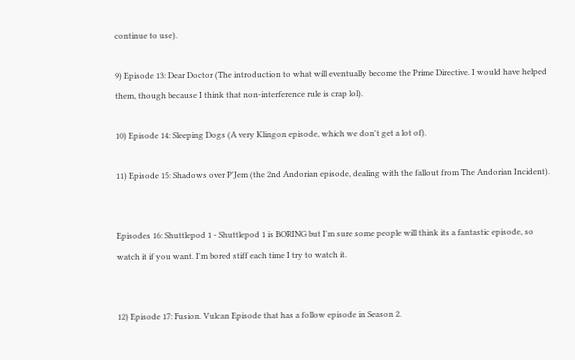continue to use).

9) Episode 13: Dear Doctor (The introduction to what will eventually become the Prime Directive. I would have helped them, though because I think that non-interference rule is crap lol).

10) Episode 14: Sleeping Dogs (A very Klingon episode, which we don't get a lot of).

11) Episode 15: Shadows over P'Jem (the 2nd Andorian episode, dealing with the fallout from The Andorian Incident).


Episodes 16: Shuttlepod 1 - Shuttlepod 1 is BORING but I'm sure some people will think its a fantastic episode, so watch it if you want. I'm bored stiff each time I try to watch it.


12) Episode 17: Fusion. Vulcan Episode that has a follow episode in Season 2.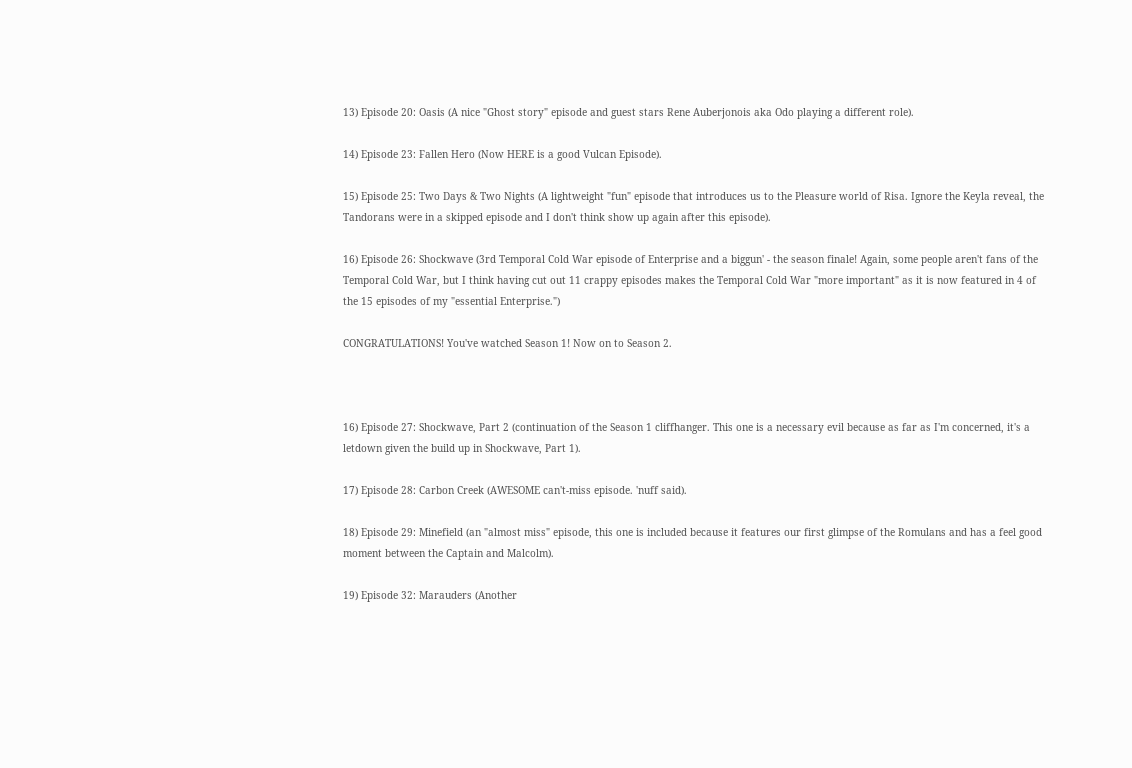13) Episode 20: Oasis (A nice "Ghost story" episode and guest stars Rene Auberjonois aka Odo playing a different role).

14) Episode 23: Fallen Hero (Now HERE is a good Vulcan Episode).

15) Episode 25: Two Days & Two Nights (A lightweight "fun" episode that introduces us to the Pleasure world of Risa. Ignore the Keyla reveal, the Tandorans were in a skipped episode and I don't think show up again after this episode).

16) Episode 26: Shockwave (3rd Temporal Cold War episode of Enterprise and a biggun' - the season finale! Again, some people aren't fans of the Temporal Cold War, but I think having cut out 11 crappy episodes makes the Temporal Cold War "more important" as it is now featured in 4 of the 15 episodes of my "essential Enterprise.")

CONGRATULATIONS! You've watched Season 1! Now on to Season 2.



16) Episode 27: Shockwave, Part 2 (continuation of the Season 1 cliffhanger. This one is a necessary evil because as far as I'm concerned, it's a letdown given the build up in Shockwave, Part 1).

17) Episode 28: Carbon Creek (AWESOME can't-miss episode. 'nuff said).

18) Episode 29: Minefield (an "almost miss" episode, this one is included because it features our first glimpse of the Romulans and has a feel good moment between the Captain and Malcolm).

19) Episode 32: Marauders (Another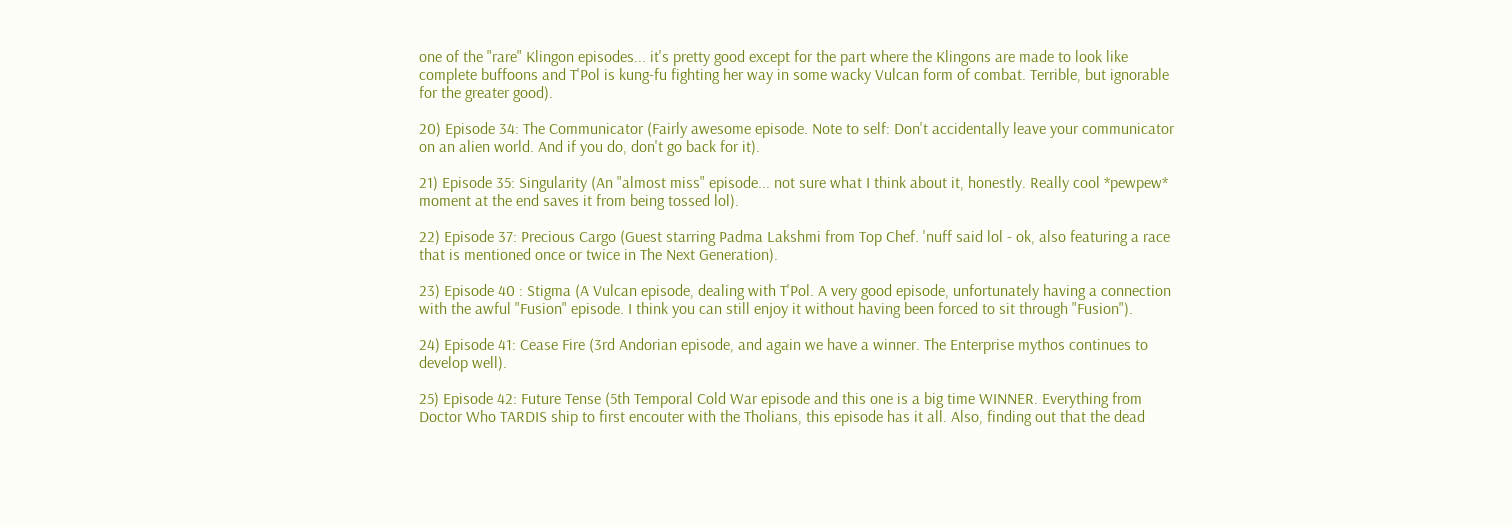one of the "rare" Klingon episodes... it's pretty good except for the part where the Klingons are made to look like complete buffoons and T'Pol is kung-fu fighting her way in some wacky Vulcan form of combat. Terrible, but ignorable for the greater good).

20) Episode 34: The Communicator (Fairly awesome episode. Note to self: Don't accidentally leave your communicator on an alien world. And if you do, don't go back for it).

21) Episode 35: Singularity (An "almost miss" episode... not sure what I think about it, honestly. Really cool *pewpew* moment at the end saves it from being tossed lol).

22) Episode 37: Precious Cargo (Guest starring Padma Lakshmi from Top Chef. 'nuff said lol - ok, also featuring a race that is mentioned once or twice in The Next Generation).

23) Episode 40 : Stigma (A Vulcan episode, dealing with T'Pol. A very good episode, unfortunately having a connection with the awful "Fusion" episode. I think you can still enjoy it without having been forced to sit through "Fusion").

24) Episode 41: Cease Fire (3rd Andorian episode, and again we have a winner. The Enterprise mythos continues to develop well).

25) Episode 42: Future Tense (5th Temporal Cold War episode and this one is a big time WINNER. Everything from Doctor Who TARDIS ship to first encouter with the Tholians, this episode has it all. Also, finding out that the dead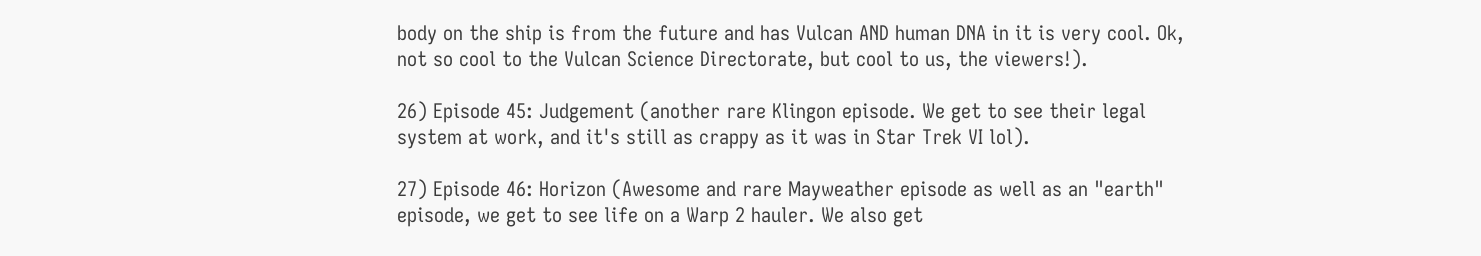body on the ship is from the future and has Vulcan AND human DNA in it is very cool. Ok, not so cool to the Vulcan Science Directorate, but cool to us, the viewers!).

26) Episode 45: Judgement (another rare Klingon episode. We get to see their legal system at work, and it's still as crappy as it was in Star Trek VI lol).

27) Episode 46: Horizon (Awesome and rare Mayweather episode as well as an "earth" episode, we get to see life on a Warp 2 hauler. We also get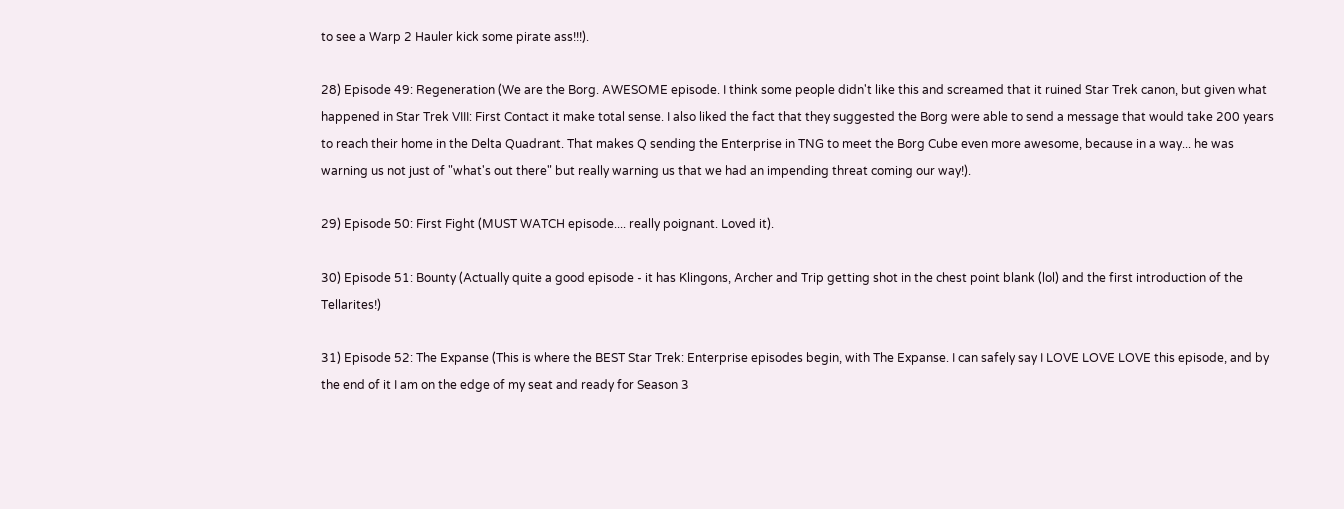to see a Warp 2 Hauler kick some pirate ass!!!).

28) Episode 49: Regeneration (We are the Borg. AWESOME episode. I think some people didn't like this and screamed that it ruined Star Trek canon, but given what happened in Star Trek VIII: First Contact it make total sense. I also liked the fact that they suggested the Borg were able to send a message that would take 200 years to reach their home in the Delta Quadrant. That makes Q sending the Enterprise in TNG to meet the Borg Cube even more awesome, because in a way... he was warning us not just of "what's out there" but really warning us that we had an impending threat coming our way!).

29) Episode 50: First Fight (MUST WATCH episode.... really poignant. Loved it).

30) Episode 51: Bounty (Actually quite a good episode - it has Klingons, Archer and Trip getting shot in the chest point blank (lol) and the first introduction of the Tellarites!)

31) Episode 52: The Expanse (This is where the BEST Star Trek: Enterprise episodes begin, with The Expanse. I can safely say I LOVE LOVE LOVE this episode, and by the end of it I am on the edge of my seat and ready for Season 3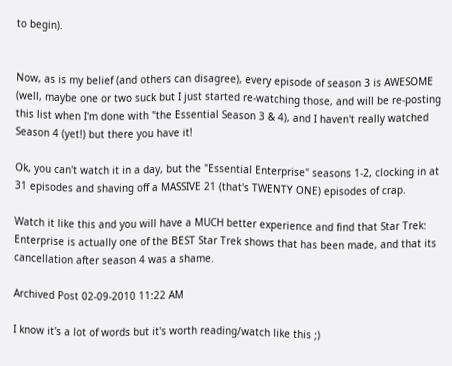to begin).


Now, as is my belief (and others can disagree), every episode of season 3 is AWESOME (well, maybe one or two suck but I just started re-watching those, and will be re-posting this list when I'm done with "the Essential Season 3 & 4), and I haven't really watched Season 4 (yet!) but there you have it!

Ok, you can't watch it in a day, but the "Essential Enterprise" seasons 1-2, clocking in at 31 episodes and shaving off a MASSIVE 21 (that's TWENTY ONE) episodes of crap.

Watch it like this and you will have a MUCH better experience and find that Star Trek: Enterprise is actually one of the BEST Star Trek shows that has been made, and that its cancellation after season 4 was a shame.

Archived Post 02-09-2010 11:22 AM

I know it's a lot of words but it's worth reading/watch like this ;)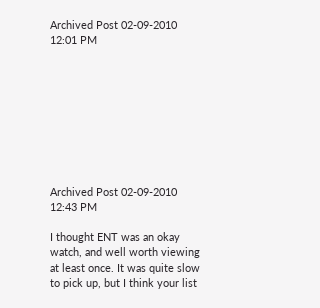Archived Post 02-09-2010 12:01 PM









Archived Post 02-09-2010 12:43 PM

I thought ENT was an okay watch, and well worth viewing at least once. It was quite slow to pick up, but I think your list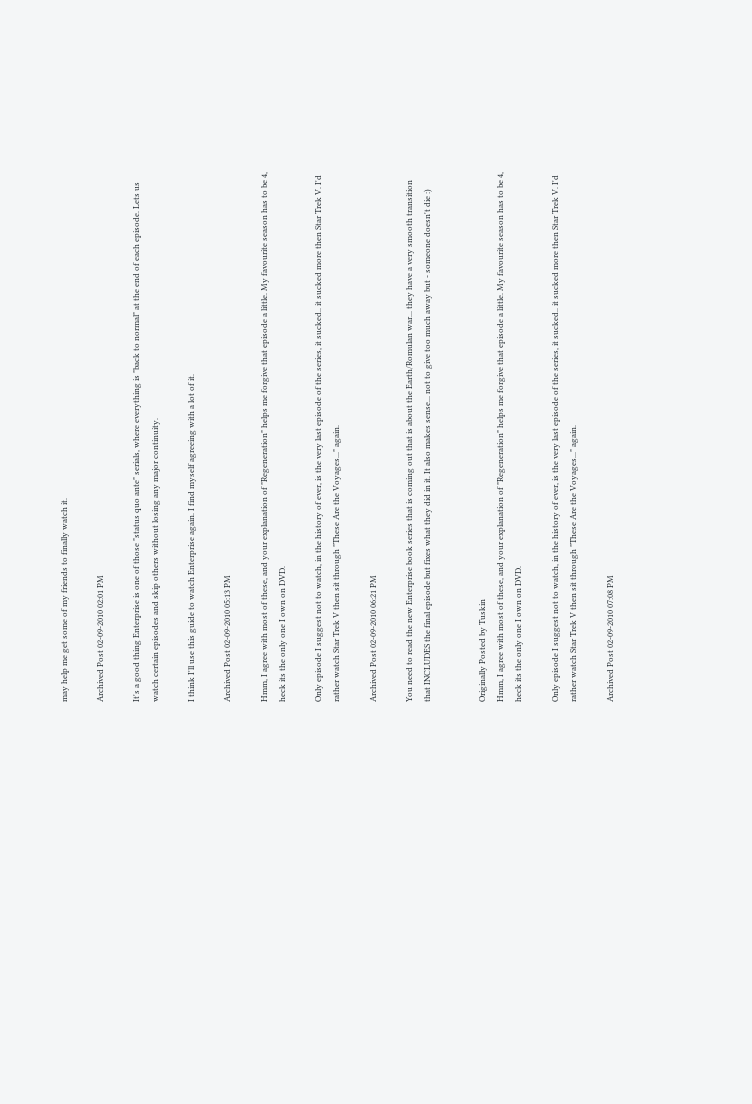may help me get some of my friends to finally watch it.

Archived Post 02-09-2010 02:01 PM

It's a good thing Enterprise is one of those "status quo ante" serials, where everything is "back to normal" at the end of each episode. Lets us watch certain episodes and skip others without losing any major continuity.

I think I'll use this guide to watch Enterprise again. I find myself agreeing with a lot of it.

Archived Post 02-09-2010 05:13 PM

Hmm, I agree with most of these, and your explanation of "Regeneration" helps me forgive that episode a little. My favourite season has to be 4, heck its the only one I own on DVD.

Only episode I suggest not to watch, in the history of ever, is the very last episode of the series, it sucked.. it sucked more then Star Trek V. I'd rather watch Star Trek V then sit through "These Are the Voyages..." again.

Archived Post 02-09-2010 06:21 PM

You need to read the new Enterprise book series that is coming out that is about the Earth/Romulan war... they have a very smooth transition that INCLUDES the final episode but fixes what they did in it. It also makes sense... not to give too much away but - someone doesn't die :)


Originally Posted by Tuskin
Hmm, I agree with most of these, and your explanation of "Regeneration" helps me forgive that episode a little. My favourite season has to be 4, heck its the only one I own on DVD.

Only episode I suggest not to watch, in the history of ever, is the very last episode of the series, it sucked.. it sucked more then Star Trek V. I'd rather watch Star Trek V then sit through "These Are the Voyages..." again.

Archived Post 02-09-2010 07:08 PM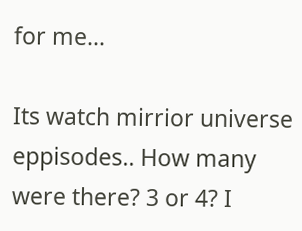for me...

Its watch mirrior universe eppisodes.. How many were there? 3 or 4? I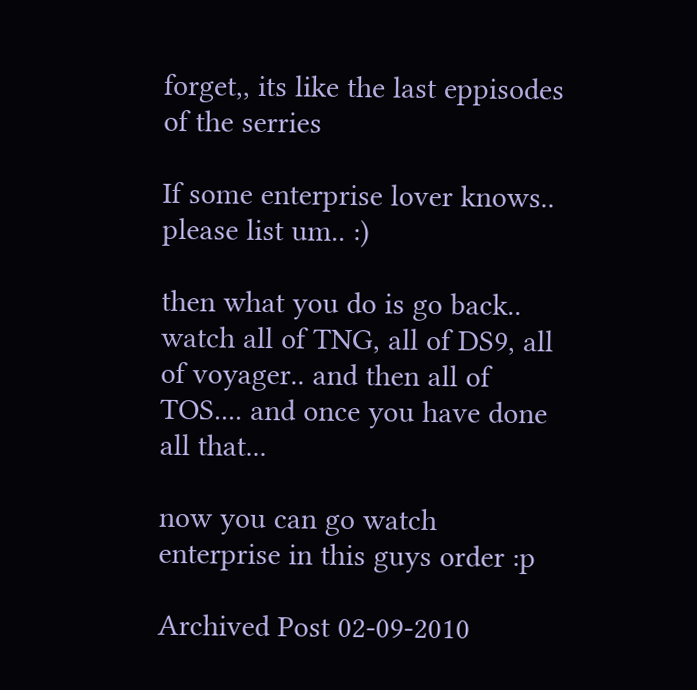forget,, its like the last eppisodes of the serries

If some enterprise lover knows.. please list um.. :)

then what you do is go back.. watch all of TNG, all of DS9, all of voyager.. and then all of TOS.... and once you have done all that...

now you can go watch enterprise in this guys order :p

Archived Post 02-09-2010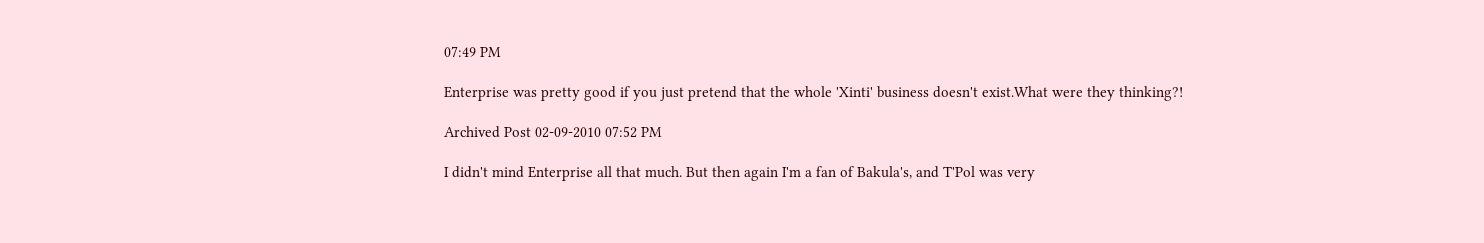07:49 PM

Enterprise was pretty good if you just pretend that the whole 'Xinti' business doesn't exist.What were they thinking?!

Archived Post 02-09-2010 07:52 PM

I didn't mind Enterprise all that much. But then again I'm a fan of Bakula's, and T'Pol was very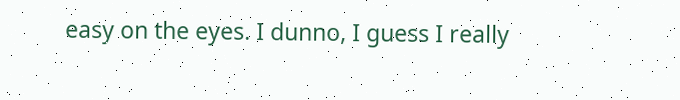easy on the eyes. I dunno, I guess I really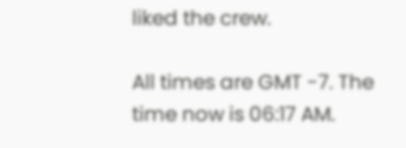liked the crew.

All times are GMT -7. The time now is 06:17 AM.